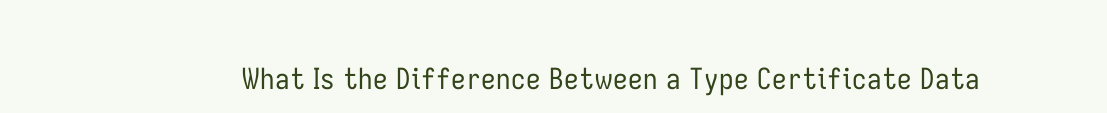What Is the Difference Between a Type Certificate Data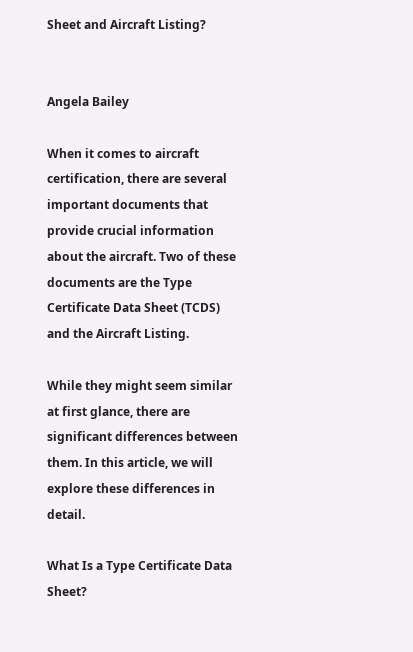Sheet and Aircraft Listing?


Angela Bailey

When it comes to aircraft certification, there are several important documents that provide crucial information about the aircraft. Two of these documents are the Type Certificate Data Sheet (TCDS) and the Aircraft Listing.

While they might seem similar at first glance, there are significant differences between them. In this article, we will explore these differences in detail.

What Is a Type Certificate Data Sheet?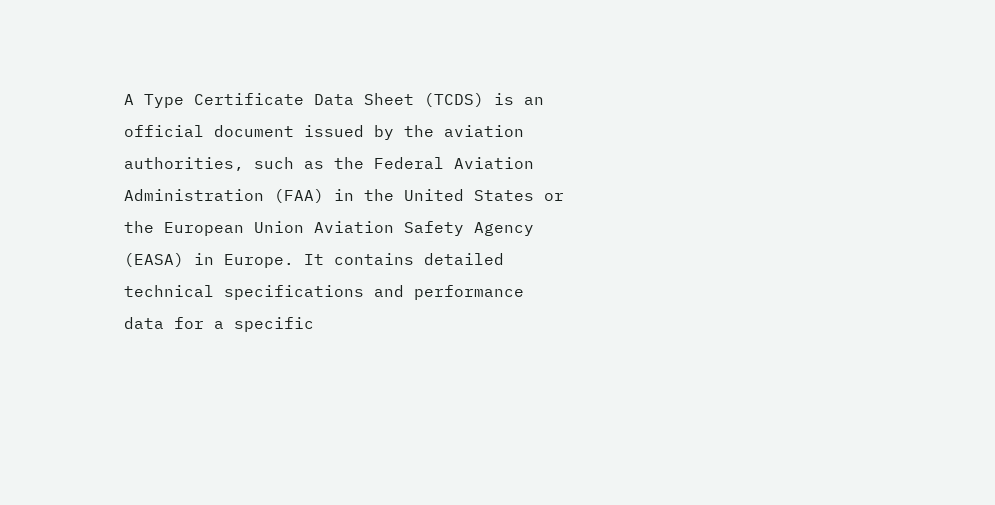A Type Certificate Data Sheet (TCDS) is an official document issued by the aviation authorities, such as the Federal Aviation Administration (FAA) in the United States or the European Union Aviation Safety Agency (EASA) in Europe. It contains detailed technical specifications and performance data for a specific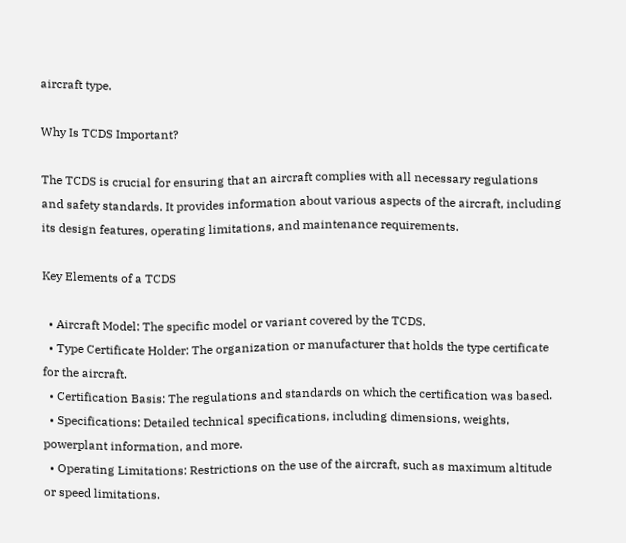aircraft type.

Why Is TCDS Important?

The TCDS is crucial for ensuring that an aircraft complies with all necessary regulations and safety standards. It provides information about various aspects of the aircraft, including its design features, operating limitations, and maintenance requirements.

Key Elements of a TCDS

  • Aircraft Model: The specific model or variant covered by the TCDS.
  • Type Certificate Holder: The organization or manufacturer that holds the type certificate for the aircraft.
  • Certification Basis: The regulations and standards on which the certification was based.
  • Specifications: Detailed technical specifications, including dimensions, weights, powerplant information, and more.
  • Operating Limitations: Restrictions on the use of the aircraft, such as maximum altitude or speed limitations.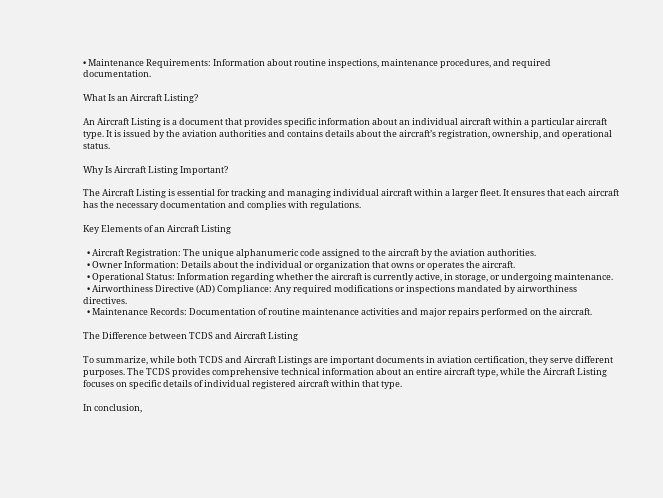• Maintenance Requirements: Information about routine inspections, maintenance procedures, and required documentation.

What Is an Aircraft Listing?

An Aircraft Listing is a document that provides specific information about an individual aircraft within a particular aircraft type. It is issued by the aviation authorities and contains details about the aircraft’s registration, ownership, and operational status.

Why Is Aircraft Listing Important?

The Aircraft Listing is essential for tracking and managing individual aircraft within a larger fleet. It ensures that each aircraft has the necessary documentation and complies with regulations.

Key Elements of an Aircraft Listing

  • Aircraft Registration: The unique alphanumeric code assigned to the aircraft by the aviation authorities.
  • Owner Information: Details about the individual or organization that owns or operates the aircraft.
  • Operational Status: Information regarding whether the aircraft is currently active, in storage, or undergoing maintenance.
  • Airworthiness Directive (AD) Compliance: Any required modifications or inspections mandated by airworthiness directives.
  • Maintenance Records: Documentation of routine maintenance activities and major repairs performed on the aircraft.

The Difference between TCDS and Aircraft Listing

To summarize, while both TCDS and Aircraft Listings are important documents in aviation certification, they serve different purposes. The TCDS provides comprehensive technical information about an entire aircraft type, while the Aircraft Listing focuses on specific details of individual registered aircraft within that type.

In conclusion,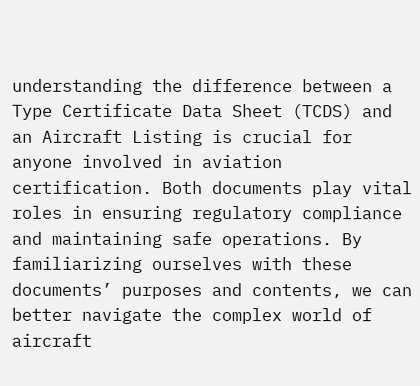understanding the difference between a Type Certificate Data Sheet (TCDS) and an Aircraft Listing is crucial for anyone involved in aviation certification. Both documents play vital roles in ensuring regulatory compliance and maintaining safe operations. By familiarizing ourselves with these documents’ purposes and contents, we can better navigate the complex world of aircraft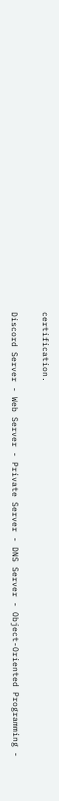certification.

Discord Server - Web Server - Private Server - DNS Server - Object-Oriented Programming -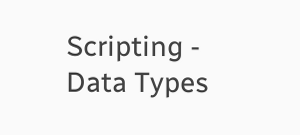Scripting - Data Types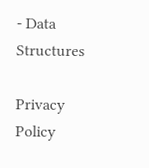- Data Structures

Privacy Policy